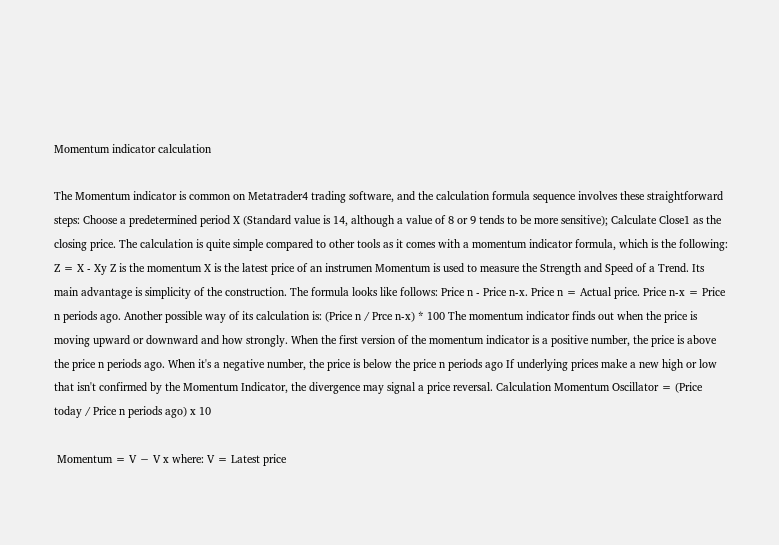Momentum indicator calculation

The Momentum indicator is common on Metatrader4 trading software, and the calculation formula sequence involves these straightforward steps: Choose a predetermined period X (Standard value is 14, although a value of 8 or 9 tends to be more sensitive); Calculate Close1 as the closing price. The calculation is quite simple compared to other tools as it comes with a momentum indicator formula, which is the following: Z = X - Xy Z is the momentum X is the latest price of an instrumen Momentum is used to measure the Strength and Speed of a Trend. Its main advantage is simplicity of the construction. The formula looks like follows: Price n - Price n-x. Price n = Actual price. Price n-x = Price n periods ago. Another possible way of its calculation is: (Price n / Prce n-x) * 100 The momentum indicator finds out when the price is moving upward or downward and how strongly. When the first version of the momentum indicator is a positive number, the price is above the price n periods ago. When it's a negative number, the price is below the price n periods ago If underlying prices make a new high or low that isn't confirmed by the Momentum Indicator, the divergence may signal a price reversal. Calculation Momentum Oscillator = (Price today / Price n periods ago) x 10

 Momentum = V − V x where: V = Latest price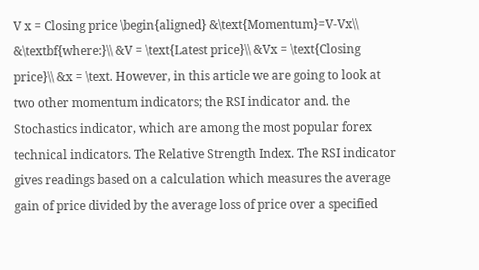V x = Closing price \begin{aligned} &\text{Momentum}=V-Vx\\ &\textbf{where:}\\ &V = \text{Latest price}\\ &Vx = \text{Closing price}\\ &x = \text. However, in this article we are going to look at two other momentum indicators; the RSI indicator and. the Stochastics indicator, which are among the most popular forex technical indicators. The Relative Strength Index. The RSI indicator gives readings based on a calculation which measures the average gain of price divided by the average loss of price over a specified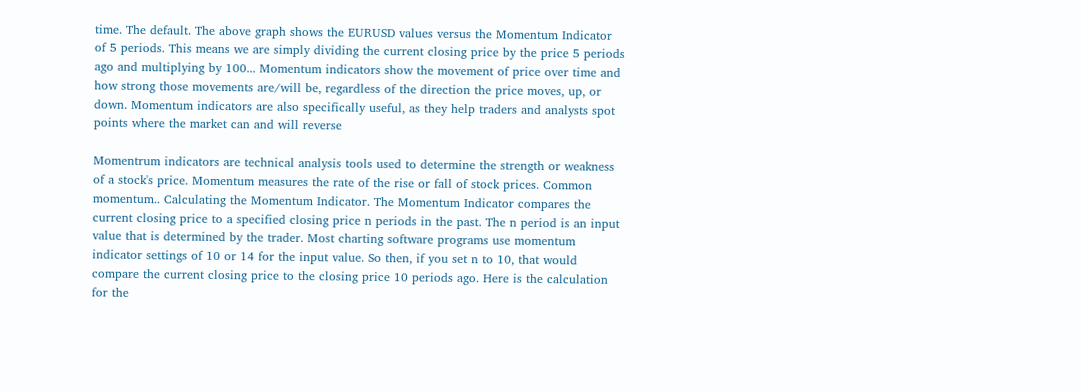time. The default. The above graph shows the EURUSD values versus the Momentum Indicator of 5 periods. This means we are simply dividing the current closing price by the price 5 periods ago and multiplying by 100... Momentum indicators show the movement of price over time and how strong those movements are/will be, regardless of the direction the price moves, up, or down. Momentum indicators are also specifically useful, as they help traders and analysts spot points where the market can and will reverse

Momentrum indicators are technical analysis tools used to determine the strength or weakness of a stock's price. Momentum measures the rate of the rise or fall of stock prices. Common momentum.. Calculating the Momentum Indicator. The Momentum Indicator compares the current closing price to a specified closing price n periods in the past. The n period is an input value that is determined by the trader. Most charting software programs use momentum indicator settings of 10 or 14 for the input value. So then, if you set n to 10, that would compare the current closing price to the closing price 10 periods ago. Here is the calculation for the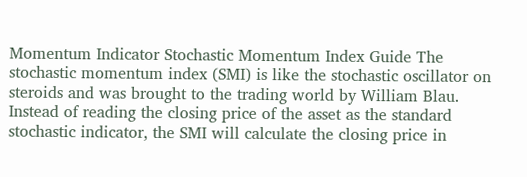Momentum Indicator Stochastic Momentum Index Guide The stochastic momentum index (SMI) is like the stochastic oscillator on steroids and was brought to the trading world by William Blau. Instead of reading the closing price of the asset as the standard stochastic indicator, the SMI will calculate the closing price in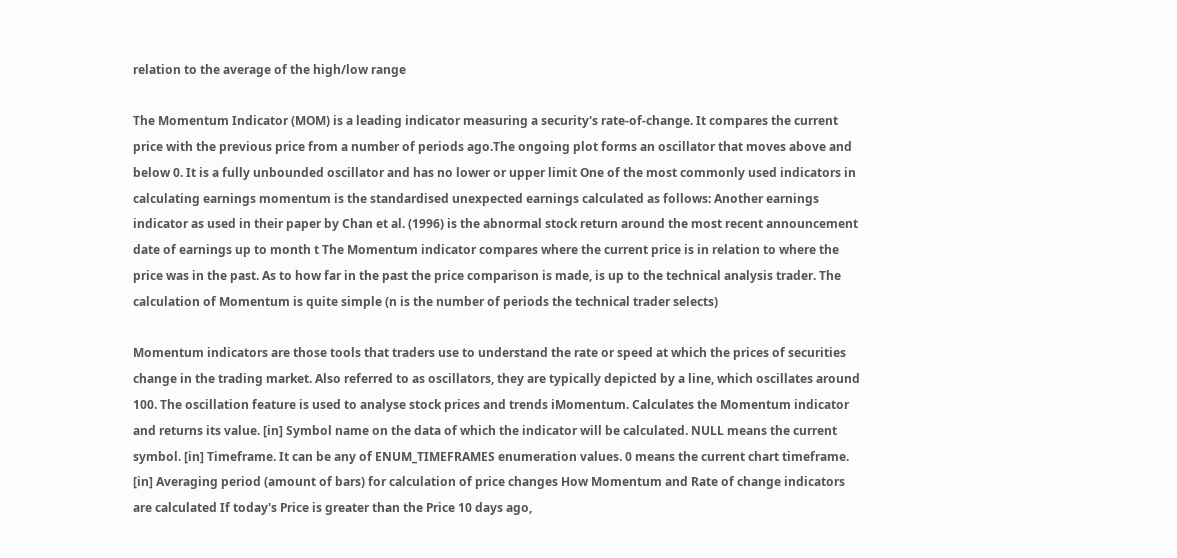relation to the average of the high/low range

The Momentum Indicator (MOM) is a leading indicator measuring a security's rate-of-change. It compares the current price with the previous price from a number of periods ago.The ongoing plot forms an oscillator that moves above and below 0. It is a fully unbounded oscillator and has no lower or upper limit One of the most commonly used indicators in calculating earnings momentum is the standardised unexpected earnings calculated as follows: Another earnings indicator as used in their paper by Chan et al. (1996) is the abnormal stock return around the most recent announcement date of earnings up to month t The Momentum indicator compares where the current price is in relation to where the price was in the past. As to how far in the past the price comparison is made, is up to the technical analysis trader. The calculation of Momentum is quite simple (n is the number of periods the technical trader selects)

Momentum indicators are those tools that traders use to understand the rate or speed at which the prices of securities change in the trading market. Also referred to as oscillators, they are typically depicted by a line, which oscillates around 100. The oscillation feature is used to analyse stock prices and trends iMomentum. Calculates the Momentum indicator and returns its value. [in] Symbol name on the data of which the indicator will be calculated. NULL means the current symbol. [in] Timeframe. It can be any of ENUM_TIMEFRAMES enumeration values. 0 means the current chart timeframe. [in] Averaging period (amount of bars) for calculation of price changes How Momentum and Rate of change indicators are calculated If today's Price is greater than the Price 10 days ago,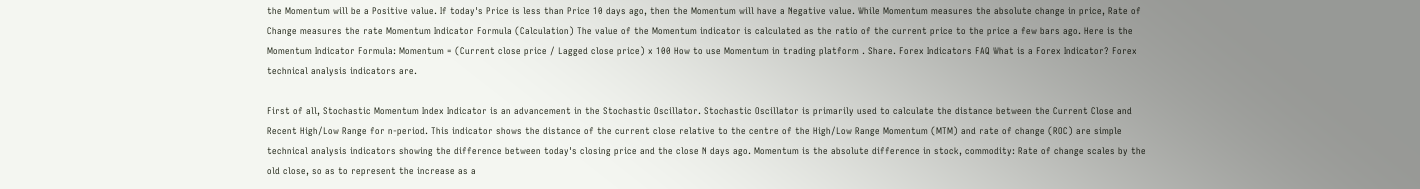the Momentum will be a Positive value. If today's Price is less than Price 10 days ago, then the Momentum will have a Negative value. While Momentum measures the absolute change in price, Rate of Change measures the rate Momentum Indicator Formula (Calculation) The value of the Momentum indicator is calculated as the ratio of the current price to the price a few bars ago. Here is the Momentum Indicator Formula: Momentum = (Current close price / Lagged close price) x 100 How to use Momentum in trading platform . Share. Forex Indicators FAQ What is a Forex Indicator? Forex technical analysis indicators are.

First of all, Stochastic Momentum Index Indicator is an advancement in the Stochastic Oscillator. Stochastic Oscillator is primarily used to calculate the distance between the Current Close and Recent High/Low Range for n-period. This indicator shows the distance of the current close relative to the centre of the High/Low Range Momentum (MTM) and rate of change (ROC) are simple technical analysis indicators showing the difference between today's closing price and the close N days ago. Momentum is the absolute difference in stock, commodity: Rate of change scales by the old close, so as to represent the increase as a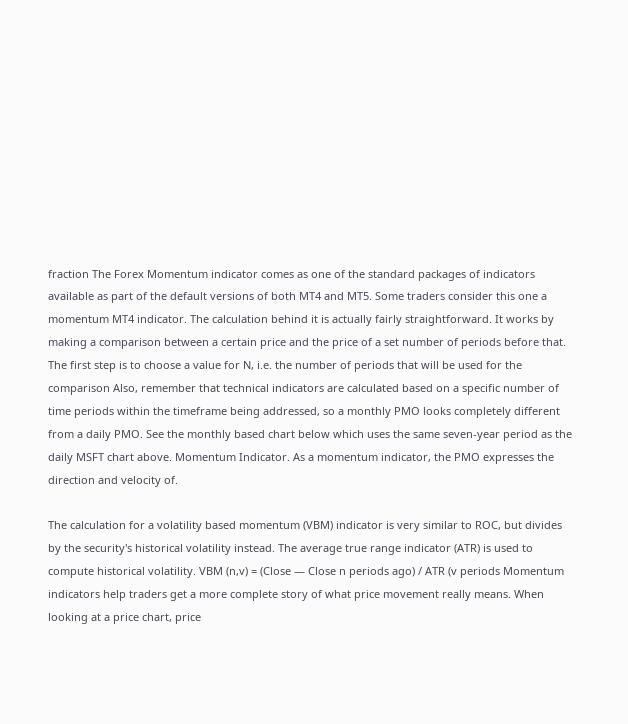fraction The Forex Momentum indicator comes as one of the standard packages of indicators available as part of the default versions of both MT4 and MT5. Some traders consider this one a momentum MT4 indicator. The calculation behind it is actually fairly straightforward. It works by making a comparison between a certain price and the price of a set number of periods before that. The first step is to choose a value for N, i.e. the number of periods that will be used for the comparison Also, remember that technical indicators are calculated based on a specific number of time periods within the timeframe being addressed, so a monthly PMO looks completely different from a daily PMO. See the monthly based chart below which uses the same seven-year period as the daily MSFT chart above. Momentum Indicator. As a momentum indicator, the PMO expresses the direction and velocity of.

The calculation for a volatility based momentum (VBM) indicator is very similar to ROC, but divides by the security's historical volatility instead. The average true range indicator (ATR) is used to compute historical volatility. VBM (n,v) = (Close — Close n periods ago) / ATR (v periods Momentum indicators help traders get a more complete story of what price movement really means. When looking at a price chart, price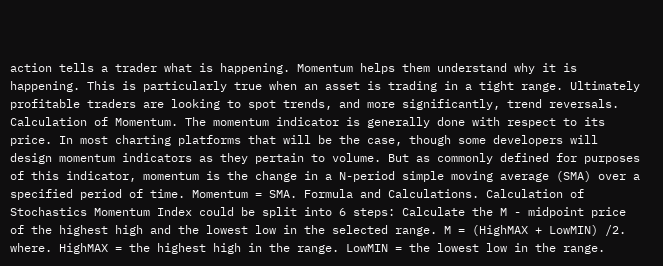action tells a trader what is happening. Momentum helps them understand why it is happening. This is particularly true when an asset is trading in a tight range. Ultimately profitable traders are looking to spot trends, and more significantly, trend reversals. Calculation of Momentum. The momentum indicator is generally done with respect to its price. In most charting platforms that will be the case, though some developers will design momentum indicators as they pertain to volume. But as commonly defined for purposes of this indicator, momentum is the change in a N-period simple moving average (SMA) over a specified period of time. Momentum = SMA. Formula and Calculations. Calculation of Stochastics Momentum Index could be split into 6 steps: Calculate the M - midpoint price of the highest high and the lowest low in the selected range. M = (HighMAX + LowMIN) /2. where. HighMAX = the highest high in the range. LowMIN = the lowest low in the range.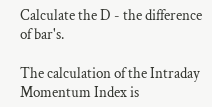Calculate the D - the difference of bar's.

The calculation of the Intraday Momentum Index is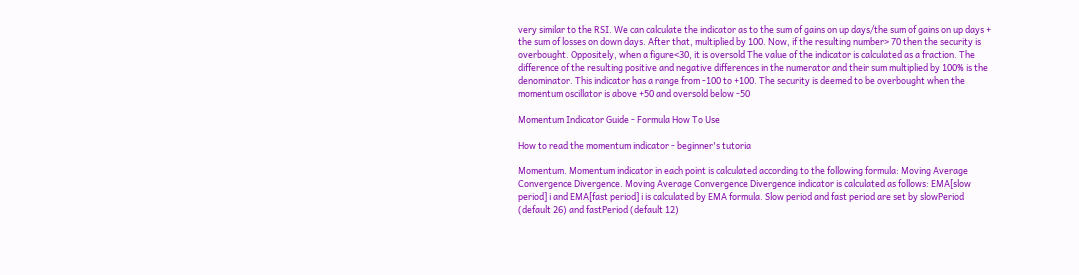very similar to the RSI. We can calculate the indicator as to the sum of gains on up days/the sum of gains on up days + the sum of losses on down days. After that, multiplied by 100. Now, if the resulting number> 70 then the security is overbought. Oppositely, when a figure<30, it is oversold The value of the indicator is calculated as a fraction. The difference of the resulting positive and negative differences in the numerator and their sum multiplied by 100% is the denominator. This indicator has a range from -100 to +100. The security is deemed to be overbought when the momentum oscillator is above +50 and oversold below -50

Momentum Indicator Guide - Formula How To Use

How to read the momentum indicator - beginner's tutoria

Momentum. Momentum indicator in each point is calculated according to the following formula: Moving Average Convergence Divergence. Moving Average Convergence Divergence indicator is calculated as follows: EMA[slow period] i and EMA[fast period] i is calculated by EMA formula. Slow period and fast period are set by slowPeriod (default 26) and fastPeriod (default 12)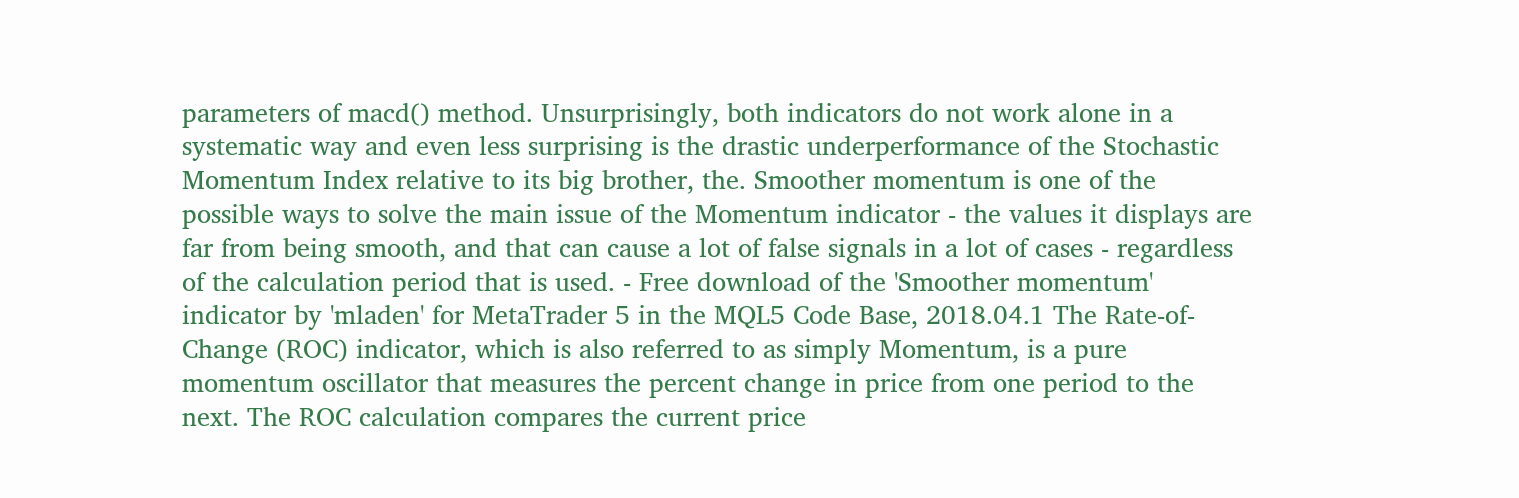parameters of macd() method. Unsurprisingly, both indicators do not work alone in a systematic way and even less surprising is the drastic underperformance of the Stochastic Momentum Index relative to its big brother, the. Smoother momentum is one of the possible ways to solve the main issue of the Momentum indicator - the values it displays are far from being smooth, and that can cause a lot of false signals in a lot of cases - regardless of the calculation period that is used. - Free download of the 'Smoother momentum' indicator by 'mladen' for MetaTrader 5 in the MQL5 Code Base, 2018.04.1 The Rate-of-Change (ROC) indicator, which is also referred to as simply Momentum, is a pure momentum oscillator that measures the percent change in price from one period to the next. The ROC calculation compares the current price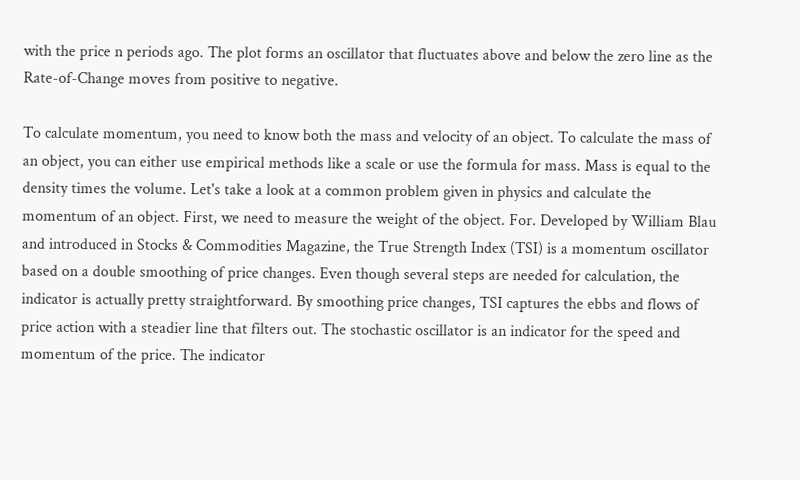with the price n periods ago. The plot forms an oscillator that fluctuates above and below the zero line as the Rate-of-Change moves from positive to negative.

To calculate momentum, you need to know both the mass and velocity of an object. To calculate the mass of an object, you can either use empirical methods like a scale or use the formula for mass. Mass is equal to the density times the volume. Let's take a look at a common problem given in physics and calculate the momentum of an object. First, we need to measure the weight of the object. For. Developed by William Blau and introduced in Stocks & Commodities Magazine, the True Strength Index (TSI) is a momentum oscillator based on a double smoothing of price changes. Even though several steps are needed for calculation, the indicator is actually pretty straightforward. By smoothing price changes, TSI captures the ebbs and flows of price action with a steadier line that filters out. The stochastic oscillator is an indicator for the speed and momentum of the price. The indicator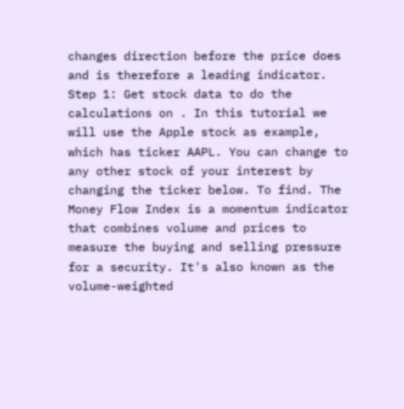changes direction before the price does and is therefore a leading indicator. Step 1: Get stock data to do the calculations on . In this tutorial we will use the Apple stock as example, which has ticker AAPL. You can change to any other stock of your interest by changing the ticker below. To find. The Money Flow Index is a momentum indicator that combines volume and prices to measure the buying and selling pressure for a security. It's also known as the volume-weighted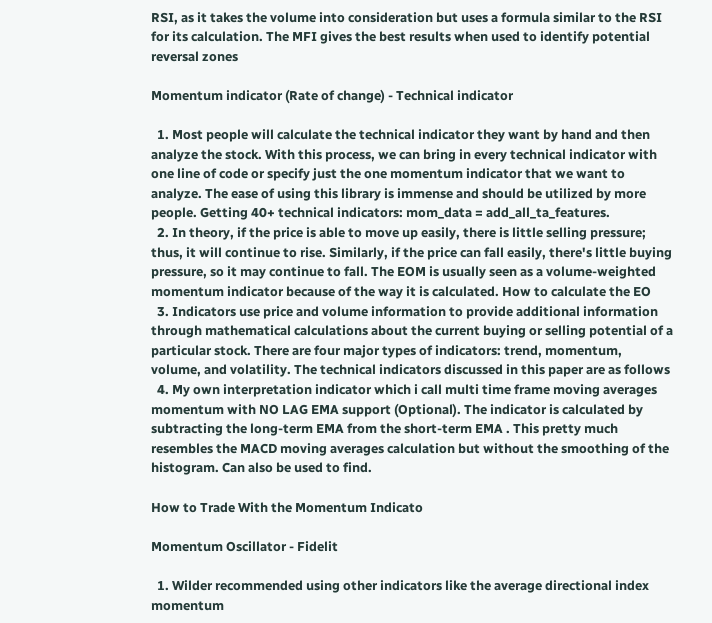RSI, as it takes the volume into consideration but uses a formula similar to the RSI for its calculation. The MFI gives the best results when used to identify potential reversal zones

Momentum indicator (Rate of change) - Technical indicator

  1. Most people will calculate the technical indicator they want by hand and then analyze the stock. With this process, we can bring in every technical indicator with one line of code or specify just the one momentum indicator that we want to analyze. The ease of using this library is immense and should be utilized by more people. Getting 40+ technical indicators: mom_data = add_all_ta_features.
  2. In theory, if the price is able to move up easily, there is little selling pressure; thus, it will continue to rise. Similarly, if the price can fall easily, there's little buying pressure, so it may continue to fall. The EOM is usually seen as a volume-weighted momentum indicator because of the way it is calculated. How to calculate the EO
  3. Indicators use price and volume information to provide additional information through mathematical calculations about the current buying or selling potential of a particular stock. There are four major types of indicators: trend, momentum, volume, and volatility. The technical indicators discussed in this paper are as follows
  4. My own interpretation indicator which i call multi time frame moving averages momentum with NO LAG EMA support (Optional). The indicator is calculated by subtracting the long-term EMA from the short-term EMA . This pretty much resembles the MACD moving averages calculation but without the smoothing of the histogram. Can also be used to find.

How to Trade With the Momentum Indicato

Momentum Oscillator - Fidelit

  1. Wilder recommended using other indicators like the average directional index momentum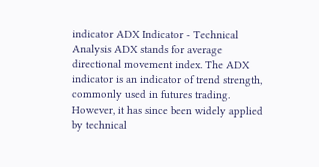indicator ADX Indicator - Technical Analysis ADX stands for average directional movement index. The ADX indicator is an indicator of trend strength, commonly used in futures trading. However, it has since been widely applied by technical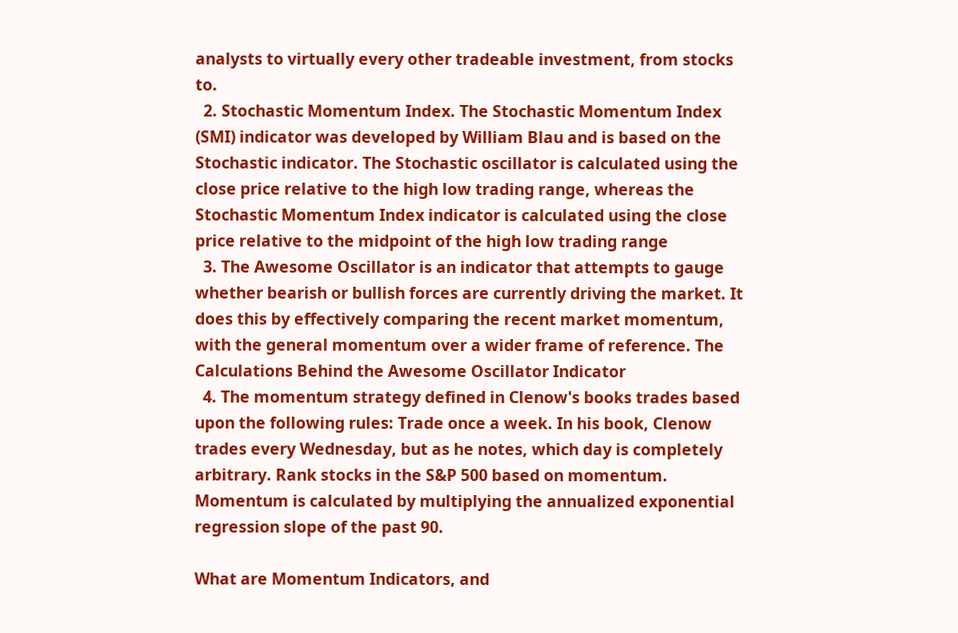analysts to virtually every other tradeable investment, from stocks to.
  2. Stochastic Momentum Index. The Stochastic Momentum Index (SMI) indicator was developed by William Blau and is based on the Stochastic indicator. The Stochastic oscillator is calculated using the close price relative to the high low trading range, whereas the Stochastic Momentum Index indicator is calculated using the close price relative to the midpoint of the high low trading range
  3. The Awesome Oscillator is an indicator that attempts to gauge whether bearish or bullish forces are currently driving the market. It does this by effectively comparing the recent market momentum, with the general momentum over a wider frame of reference. The Calculations Behind the Awesome Oscillator Indicator
  4. The momentum strategy defined in Clenow's books trades based upon the following rules: Trade once a week. In his book, Clenow trades every Wednesday, but as he notes, which day is completely arbitrary. Rank stocks in the S&P 500 based on momentum. Momentum is calculated by multiplying the annualized exponential regression slope of the past 90.

What are Momentum Indicators, and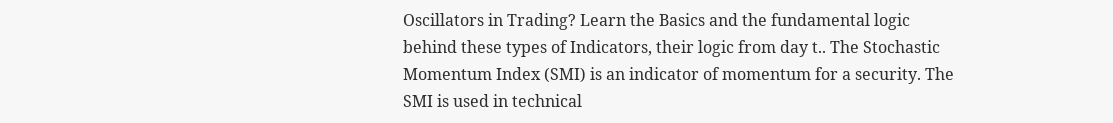Oscillators in Trading? Learn the Basics and the fundamental logic behind these types of Indicators, their logic from day t.. The Stochastic Momentum Index (SMI) is an indicator of momentum for a security. The SMI is used in technical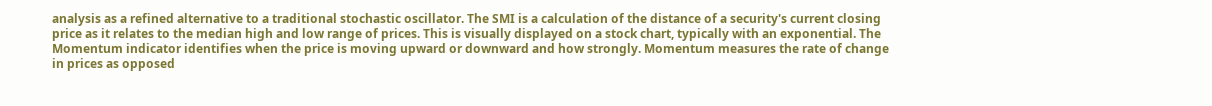analysis as a refined alternative to a traditional stochastic oscillator. The SMI is a calculation of the distance of a security's current closing price as it relates to the median high and low range of prices. This is visually displayed on a stock chart, typically with an exponential. The Momentum indicator identifies when the price is moving upward or downward and how strongly. Momentum measures the rate of change in prices as opposed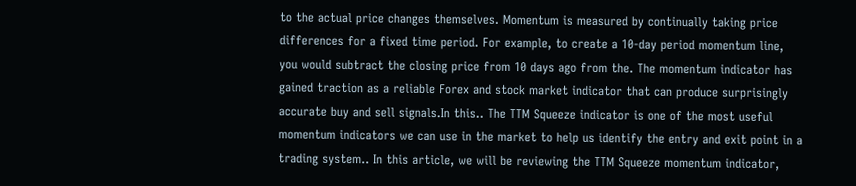to the actual price changes themselves. Momentum is measured by continually taking price differences for a fixed time period. For example, to create a 10-day period momentum line, you would subtract the closing price from 10 days ago from the. The momentum indicator has gained traction as a reliable Forex and stock market indicator that can produce surprisingly accurate buy and sell signals.In this.. The TTM Squeeze indicator is one of the most useful momentum indicators we can use in the market to help us identify the entry and exit point in a trading system.. In this article, we will be reviewing the TTM Squeeze momentum indicator,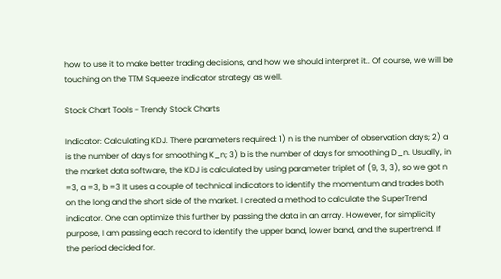how to use it to make better trading decisions, and how we should interpret it.. Of course, we will be touching on the TTM Squeeze indicator strategy as well.

Stock Chart Tools - Trendy Stock Charts

Indicator: Calculating KDJ. There parameters required: 1) n is the number of observation days; 2) a is the number of days for smoothing K_n; 3) b is the number of days for smoothing D_n. Usually, in the market data software, the KDJ is calculated by using parameter triplet of (9, 3, 3), so we got n =3, a =3, b =3 It uses a couple of technical indicators to identify the momentum and trades both on the long and the short side of the market. I created a method to calculate the SuperTrend indicator. One can optimize this further by passing the data in an array. However, for simplicity purpose, I am passing each record to identify the upper band, lower band, and the supertrend. If the period decided for.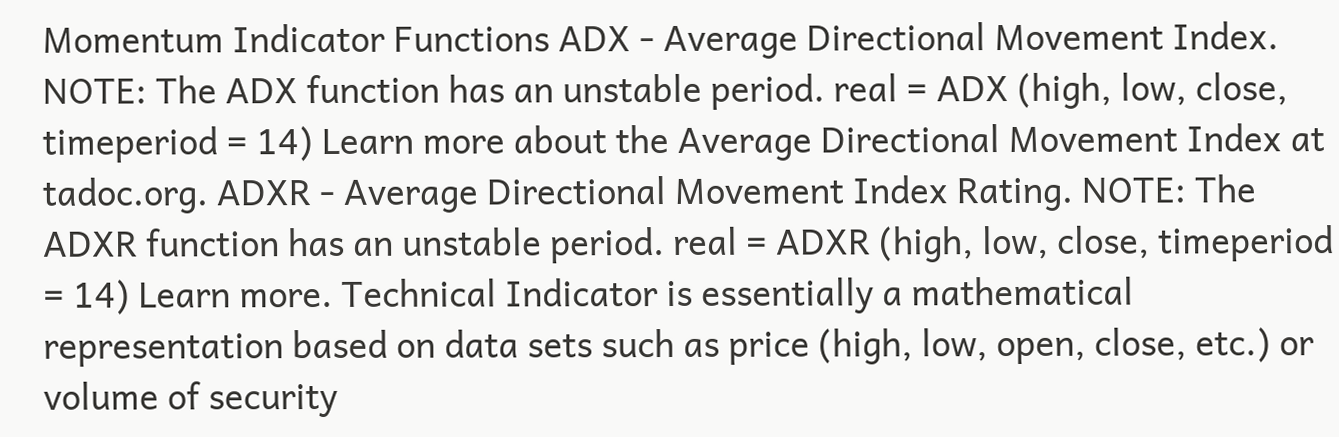Momentum Indicator Functions ADX - Average Directional Movement Index. NOTE: The ADX function has an unstable period. real = ADX (high, low, close, timeperiod = 14) Learn more about the Average Directional Movement Index at tadoc.org. ADXR - Average Directional Movement Index Rating. NOTE: The ADXR function has an unstable period. real = ADXR (high, low, close, timeperiod = 14) Learn more. Technical Indicator is essentially a mathematical representation based on data sets such as price (high, low, open, close, etc.) or volume of security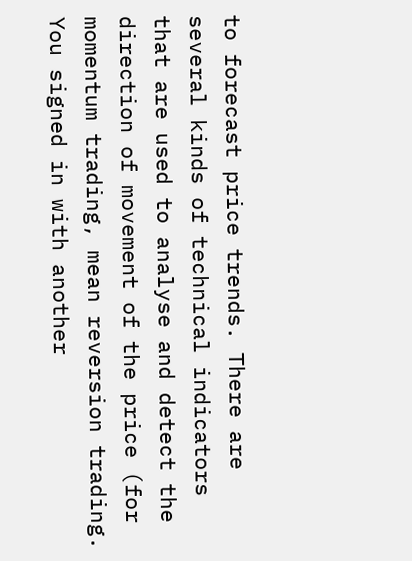to forecast price trends. There are several kinds of technical indicators that are used to analyse and detect the direction of movement of the price (for momentum trading, mean reversion trading. You signed in with another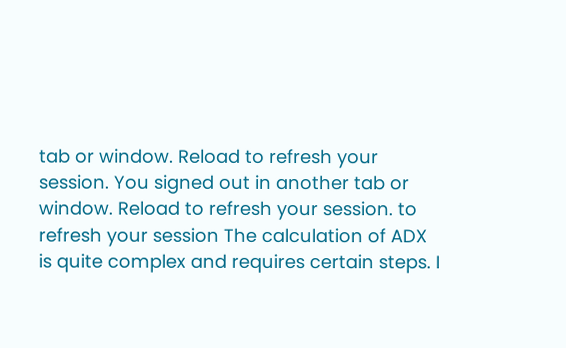tab or window. Reload to refresh your session. You signed out in another tab or window. Reload to refresh your session. to refresh your session The calculation of ADX is quite complex and requires certain steps. I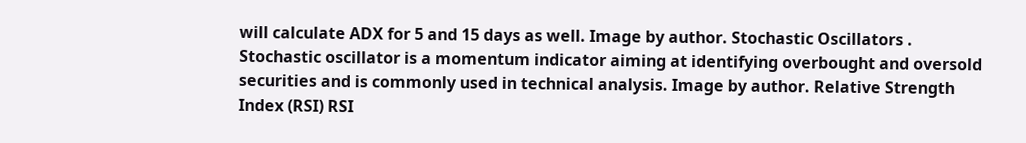will calculate ADX for 5 and 15 days as well. Image by author. Stochastic Oscillators . Stochastic oscillator is a momentum indicator aiming at identifying overbought and oversold securities and is commonly used in technical analysis. Image by author. Relative Strength Index (RSI) RSI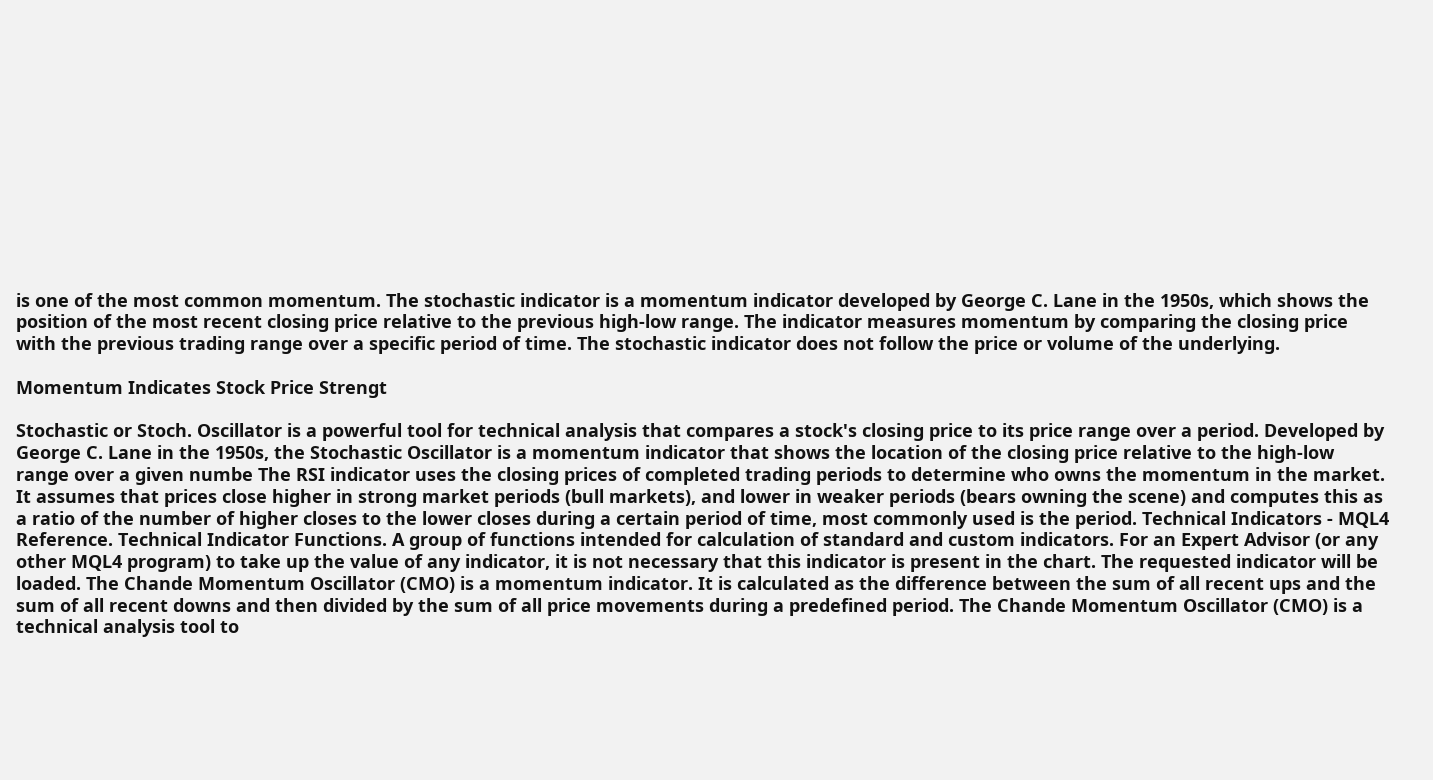is one of the most common momentum. The stochastic indicator is a momentum indicator developed by George C. Lane in the 1950s, which shows the position of the most recent closing price relative to the previous high-low range. The indicator measures momentum by comparing the closing price with the previous trading range over a specific period of time. The stochastic indicator does not follow the price or volume of the underlying.

Momentum Indicates Stock Price Strengt

Stochastic or Stoch. Oscillator is a powerful tool for technical analysis that compares a stock's closing price to its price range over a period. Developed by George C. Lane in the 1950s, the Stochastic Oscillator is a momentum indicator that shows the location of the closing price relative to the high-low range over a given numbe The RSI indicator uses the closing prices of completed trading periods to determine who owns the momentum in the market. It assumes that prices close higher in strong market periods (bull markets), and lower in weaker periods (bears owning the scene) and computes this as a ratio of the number of higher closes to the lower closes during a certain period of time, most commonly used is the period. Technical Indicators - MQL4 Reference. Technical Indicator Functions. A group of functions intended for calculation of standard and custom indicators. For an Expert Advisor (or any other MQL4 program) to take up the value of any indicator, it is not necessary that this indicator is present in the chart. The requested indicator will be loaded. The Chande Momentum Oscillator (CMO) is a momentum indicator. It is calculated as the difference between the sum of all recent ups and the sum of all recent downs and then divided by the sum of all price movements during a predefined period. The Chande Momentum Oscillator (CMO) is a technical analysis tool to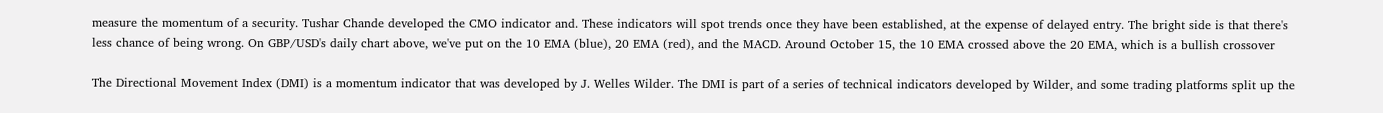measure the momentum of a security. Tushar Chande developed the CMO indicator and. These indicators will spot trends once they have been established, at the expense of delayed entry. The bright side is that there's less chance of being wrong. On GBP/USD's daily chart above, we've put on the 10 EMA (blue), 20 EMA (red), and the MACD. Around October 15, the 10 EMA crossed above the 20 EMA, which is a bullish crossover

The Directional Movement Index (DMI) is a momentum indicator that was developed by J. Welles Wilder. The DMI is part of a series of technical indicators developed by Wilder, and some trading platforms split up the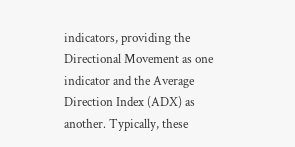indicators, providing the Directional Movement as one indicator and the Average Direction Index (ADX) as another. Typically, these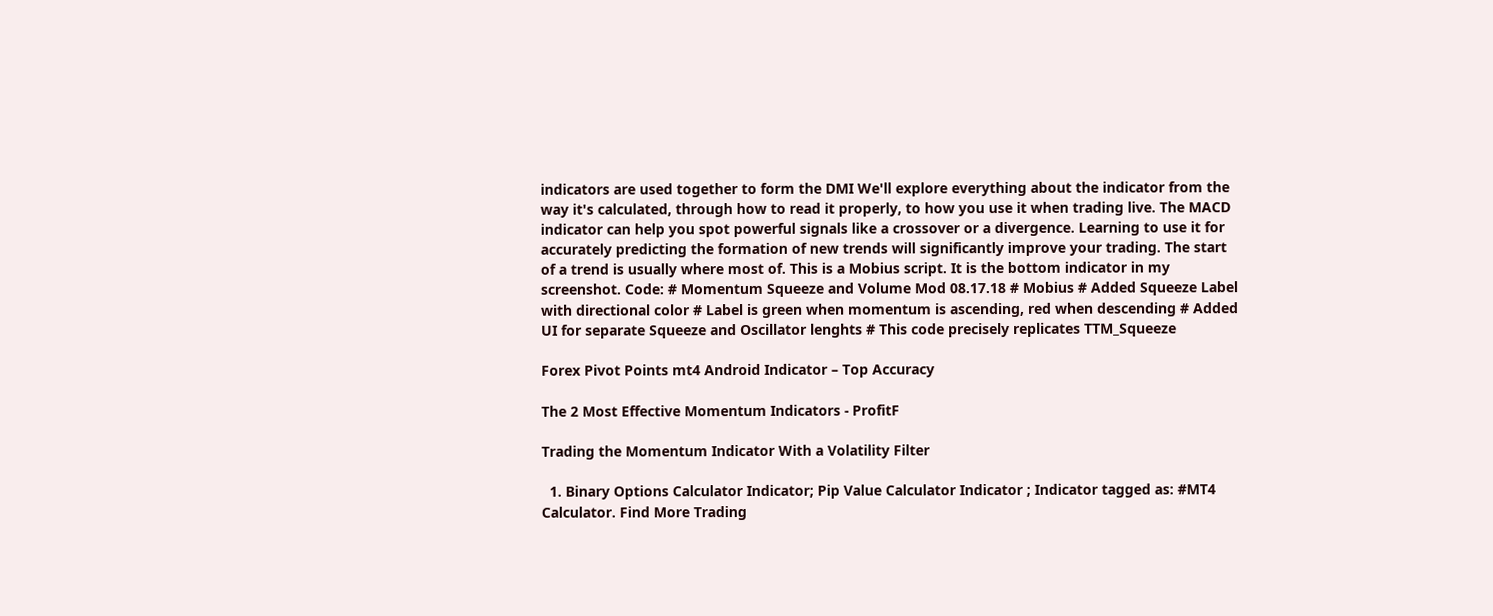indicators are used together to form the DMI We'll explore everything about the indicator from the way it's calculated, through how to read it properly, to how you use it when trading live. The MACD indicator can help you spot powerful signals like a crossover or a divergence. Learning to use it for accurately predicting the formation of new trends will significantly improve your trading. The start of a trend is usually where most of. This is a Mobius script. It is the bottom indicator in my screenshot. Code: # Momentum Squeeze and Volume Mod 08.17.18 # Mobius # Added Squeeze Label with directional color # Label is green when momentum is ascending, red when descending # Added UI for separate Squeeze and Oscillator lenghts # This code precisely replicates TTM_Squeeze

Forex Pivot Points mt4 Android Indicator – Top Accuracy

The 2 Most Effective Momentum Indicators - ProfitF

Trading the Momentum Indicator With a Volatility Filter

  1. Binary Options Calculator Indicator; Pip Value Calculator Indicator ; Indicator tagged as: #MT4 Calculator. Find More Trading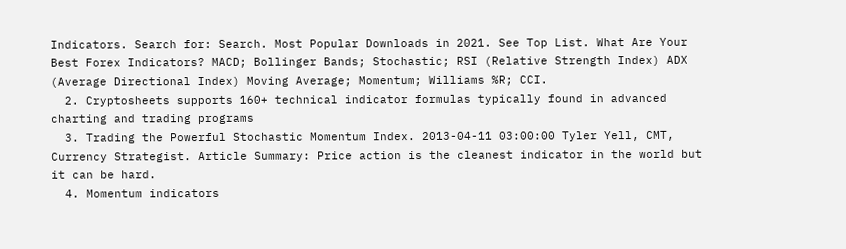Indicators. Search for: Search. Most Popular Downloads in 2021. See Top List. What Are Your Best Forex Indicators? MACD; Bollinger Bands; Stochastic; RSI (Relative Strength Index) ADX (Average Directional Index) Moving Average; Momentum; Williams %R; CCI.
  2. Cryptosheets supports 160+ technical indicator formulas typically found in advanced charting and trading programs
  3. Trading the Powerful Stochastic Momentum Index. 2013-04-11 03:00:00 Tyler Yell, CMT, Currency Strategist. Article Summary: Price action is the cleanest indicator in the world but it can be hard.
  4. Momentum indicators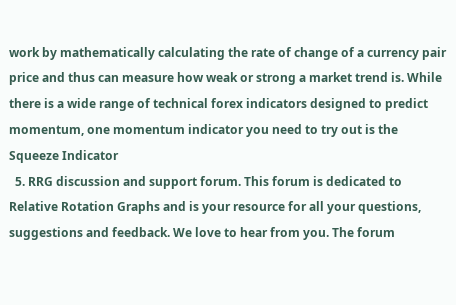work by mathematically calculating the rate of change of a currency pair price and thus can measure how weak or strong a market trend is. While there is a wide range of technical forex indicators designed to predict momentum, one momentum indicator you need to try out is the Squeeze Indicator
  5. RRG discussion and support forum. This forum is dedicated to Relative Rotation Graphs and is your resource for all your questions, suggestions and feedback. We love to hear from you. The forum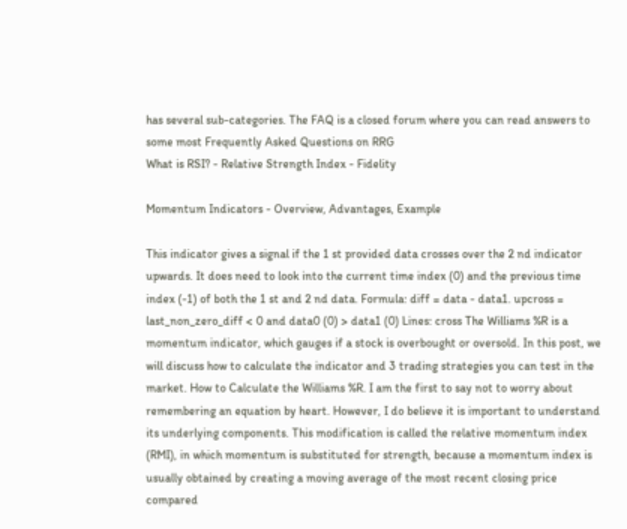has several sub-categories. The FAQ is a closed forum where you can read answers to some most Frequently Asked Questions on RRG
What is RSI? - Relative Strength Index - Fidelity

Momentum Indicators - Overview, Advantages, Example

This indicator gives a signal if the 1 st provided data crosses over the 2 nd indicator upwards. It does need to look into the current time index (0) and the previous time index (-1) of both the 1 st and 2 nd data. Formula: diff = data - data1. upcross = last_non_zero_diff < 0 and data0 (0) > data1 (0) Lines: cross The Williams %R is a momentum indicator, which gauges if a stock is overbought or oversold. In this post, we will discuss how to calculate the indicator and 3 trading strategies you can test in the market. How to Calculate the Williams %R. I am the first to say not to worry about remembering an equation by heart. However, I do believe it is important to understand its underlying components. This modification is called the relative momentum index (RMI), in which momentum is substituted for strength, because a momentum index is usually obtained by creating a moving average of the most recent closing price compared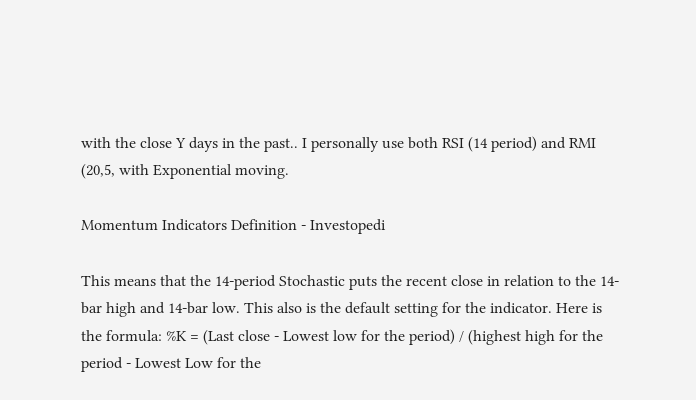with the close Y days in the past.. I personally use both RSI (14 period) and RMI (20,5, with Exponential moving.

Momentum Indicators Definition - Investopedi

This means that the 14-period Stochastic puts the recent close in relation to the 14- bar high and 14-bar low. This also is the default setting for the indicator. Here is the formula: %K = (Last close - Lowest low for the period) / (highest high for the period - Lowest Low for the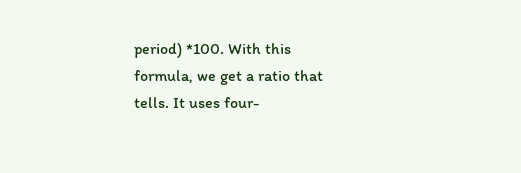period) *100. With this formula, we get a ratio that tells. It uses four-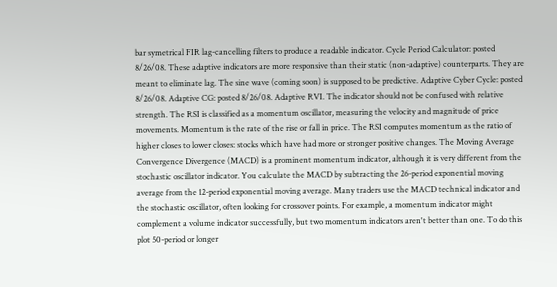bar symetrical FIR lag-cancelling filters to produce a readable indicator. Cycle Period Calculator: posted 8/26/08. These adaptive indicators are more responsive than their static (non-adaptive) counterparts. They are meant to eliminate lag. The sine wave (coming soon) is supposed to be predictive. Adaptive Cyber Cycle: posted 8/26/08. Adaptive CG: posted 8/26/08. Adaptive RVI. The indicator should not be confused with relative strength. The RSI is classified as a momentum oscillator, measuring the velocity and magnitude of price movements. Momentum is the rate of the rise or fall in price. The RSI computes momentum as the ratio of higher closes to lower closes: stocks which have had more or stronger positive changes. The Moving Average Convergence Divergence (MACD) is a prominent momentum indicator, although it is very different from the stochastic oscillator indicator. You calculate the MACD by subtracting the 26-period exponential moving average from the 12-period exponential moving average. Many traders use the MACD technical indicator and the stochastic oscillator, often looking for crossover points. For example, a momentum indicator might complement a volume indicator successfully, but two momentum indicators aren't better than one. To do this plot 50-period or longer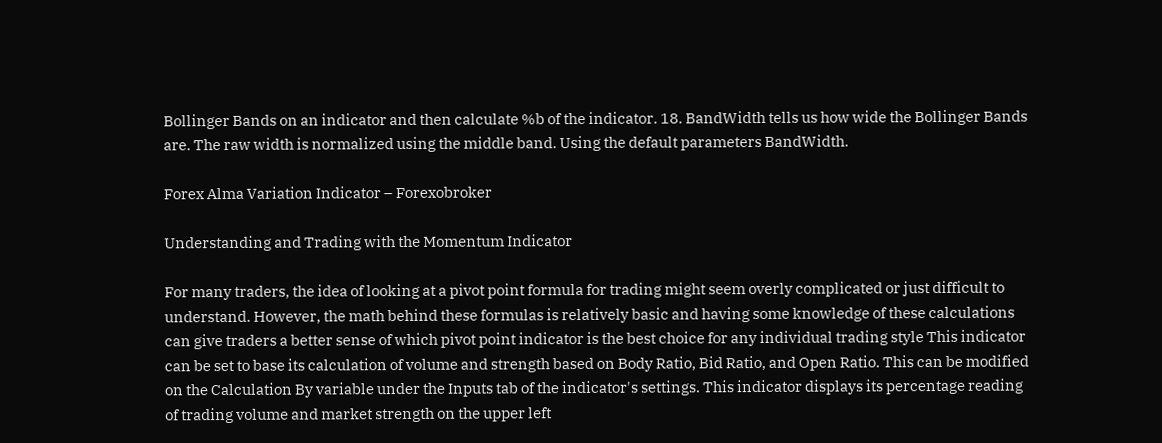Bollinger Bands on an indicator and then calculate %b of the indicator. 18. BandWidth tells us how wide the Bollinger Bands are. The raw width is normalized using the middle band. Using the default parameters BandWidth.

Forex Alma Variation Indicator – Forexobroker

Understanding and Trading with the Momentum Indicator

For many traders, the idea of looking at a pivot point formula for trading might seem overly complicated or just difficult to understand. However, the math behind these formulas is relatively basic and having some knowledge of these calculations can give traders a better sense of which pivot point indicator is the best choice for any individual trading style This indicator can be set to base its calculation of volume and strength based on Body Ratio, Bid Ratio, and Open Ratio. This can be modified on the Calculation By variable under the Inputs tab of the indicator's settings. This indicator displays its percentage reading of trading volume and market strength on the upper left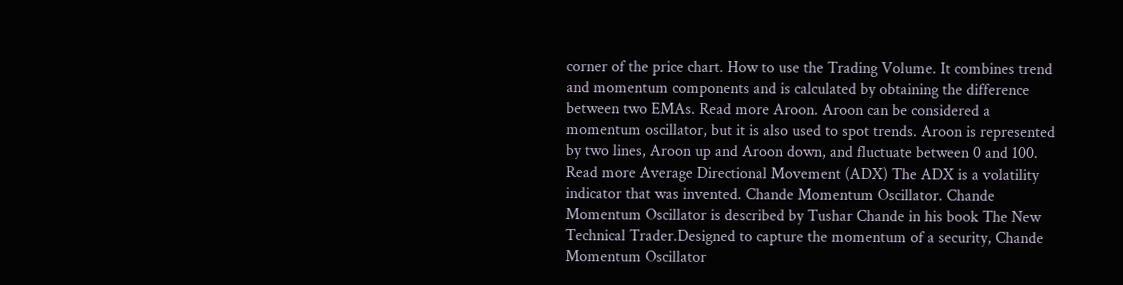corner of the price chart. How to use the Trading Volume. It combines trend and momentum components and is calculated by obtaining the difference between two EMAs. Read more Aroon. Aroon can be considered a momentum oscillator, but it is also used to spot trends. Aroon is represented by two lines, Aroon up and Aroon down, and fluctuate between 0 and 100. Read more Average Directional Movement (ADX) The ADX is a volatility indicator that was invented. Chande Momentum Oscillator. Chande Momentum Oscillator is described by Tushar Chande in his book The New Technical Trader.Designed to capture the momentum of a security, Chande Momentum Oscillator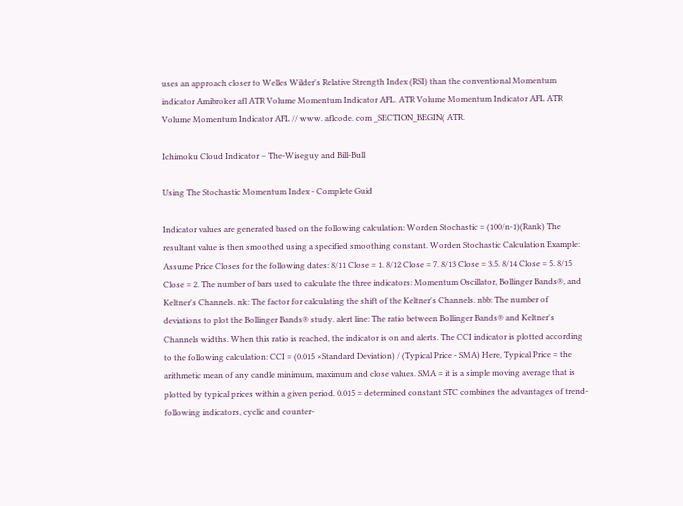uses an approach closer to Welles Wilder's Relative Strength Index (RSI) than the conventional Momentum indicator Amibroker afl ATR Volume Momentum Indicator AFL. ATR Volume Momentum Indicator AFL ATR Volume Momentum Indicator AFL // www. aflcode. com _SECTION_BEGIN( ATR.

Ichimoku Cloud Indicator – The-Wiseguy and Bill-Bull

Using The Stochastic Momentum Index - Complete Guid

Indicator values are generated based on the following calculation: Worden Stochastic = (100/n-1)(Rank) The resultant value is then smoothed using a specified smoothing constant. Worden Stochastic Calculation Example: Assume Price Closes for the following dates: 8/11 Close = 1. 8/12 Close = 7. 8/13 Close = 3.5. 8/14 Close = 5. 8/15 Close = 2. The number of bars used to calculate the three indicators: Momentum Oscillator, Bollinger Bands®, and Keltner's Channels. nk: The factor for calculating the shift of the Keltner's Channels. nbb: The number of deviations to plot the Bollinger Bands® study. alert line: The ratio between Bollinger Bands® and Keltner's Channels widths. When this ratio is reached, the indicator is on and alerts. The CCI indicator is plotted according to the following calculation: CCI = (0.015 ×Standard Deviation) / (Typical Price - SMA) Here, Typical Price = the arithmetic mean of any candle minimum, maximum and close values. SMA = it is a simple moving average that is plotted by typical prices within a given period. 0.015 = determined constant STC combines the advantages of trend-following indicators, cyclic and counter-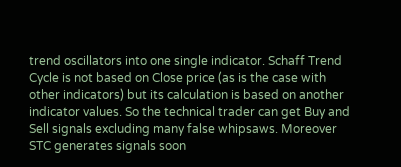trend oscillators into one single indicator. Schaff Trend Cycle is not based on Close price (as is the case with other indicators) but its calculation is based on another indicator values. So the technical trader can get Buy and Sell signals excluding many false whipsaws. Moreover STC generates signals soon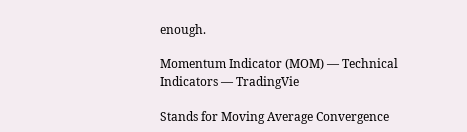enough.

Momentum Indicator (MOM) — Technical Indicators — TradingVie

Stands for Moving Average Convergence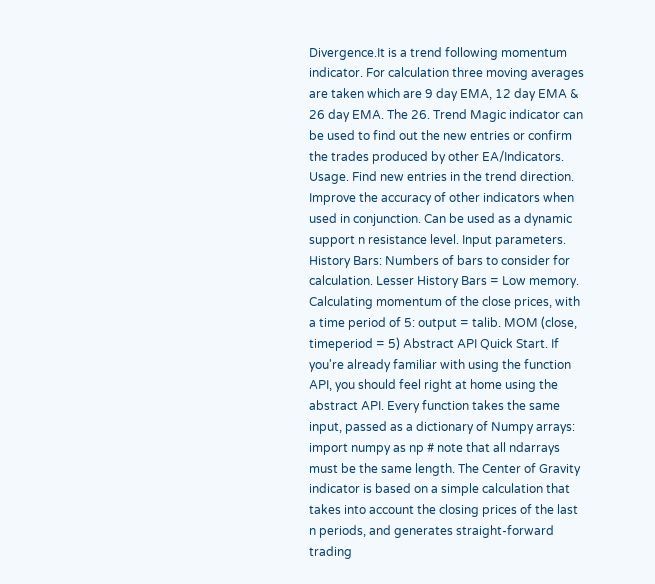Divergence.It is a trend following momentum indicator. For calculation three moving averages are taken which are 9 day EMA, 12 day EMA & 26 day EMA. The 26. Trend Magic indicator can be used to find out the new entries or confirm the trades produced by other EA/Indicators. Usage. Find new entries in the trend direction. Improve the accuracy of other indicators when used in conjunction. Can be used as a dynamic support n resistance level. Input parameters. History Bars: Numbers of bars to consider for calculation. Lesser History Bars = Low memory. Calculating momentum of the close prices, with a time period of 5: output = talib. MOM (close, timeperiod = 5) Abstract API Quick Start. If you're already familiar with using the function API, you should feel right at home using the abstract API. Every function takes the same input, passed as a dictionary of Numpy arrays: import numpy as np # note that all ndarrays must be the same length. The Center of Gravity indicator is based on a simple calculation that takes into account the closing prices of the last n periods, and generates straight-forward trading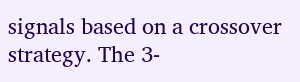signals based on a crossover strategy. The 3-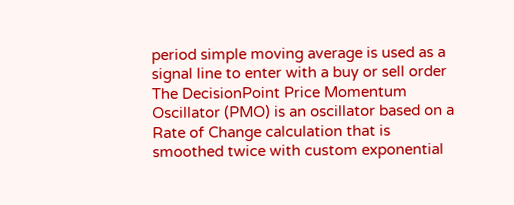period simple moving average is used as a signal line to enter with a buy or sell order The DecisionPoint Price Momentum Oscillator (PMO) is an oscillator based on a Rate of Change calculation that is smoothed twice with custom exponential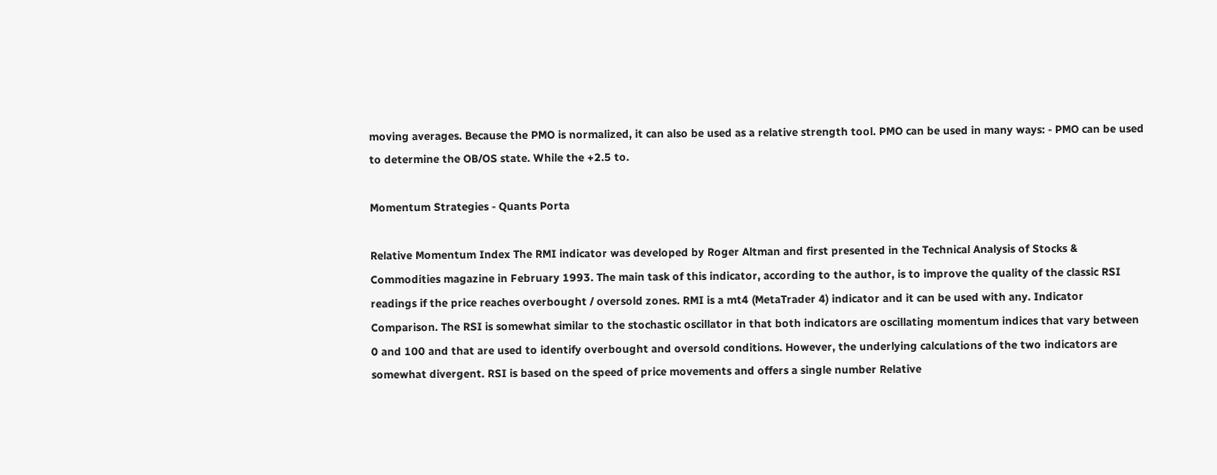moving averages. Because the PMO is normalized, it can also be used as a relative strength tool. PMO can be used in many ways: - PMO can be used to determine the OB/OS state. While the +2.5 to.

Momentum Strategies - Quants Porta

Relative Momentum Index The RMI indicator was developed by Roger Altman and first presented in the Technical Analysis of Stocks & Commodities magazine in February 1993. The main task of this indicator, according to the author, is to improve the quality of the classic RSI readings if the price reaches overbought / oversold zones. RMI is a mt4 (MetaTrader 4) indicator and it can be used with any. Indicator Comparison. The RSI is somewhat similar to the stochastic oscillator in that both indicators are oscillating momentum indices that vary between 0 and 100 and that are used to identify overbought and oversold conditions. However, the underlying calculations of the two indicators are somewhat divergent. RSI is based on the speed of price movements and offers a single number Relative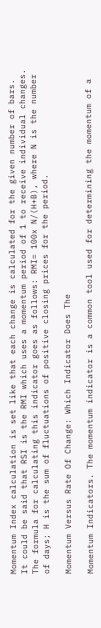Momentum Index calculation is set like that each change is calculated for the given number of bars. It could be said that RSI is the RMI which uses a momentum period of 1 to receive individual changes. The formula for calculating this indicator goes as follows: RMI= 100x N/(H+B), where N is the number of days; H is the sum of fluctuations of positive closing prices for the period.

Momentum Versus Rate Of Change: Which Indicator Does The

Momentum Indicators. The momentum indicator is a common tool used for determining the momentum of a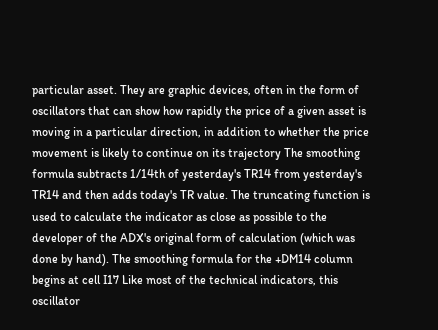particular asset. They are graphic devices, often in the form of oscillators that can show how rapidly the price of a given asset is moving in a particular direction, in addition to whether the price movement is likely to continue on its trajectory The smoothing formula subtracts 1/14th of yesterday's TR14 from yesterday's TR14 and then adds today's TR value. The truncating function is used to calculate the indicator as close as possible to the developer of the ADX's original form of calculation (which was done by hand). The smoothing formula for the +DM14 column begins at cell I17 Like most of the technical indicators, this oscillator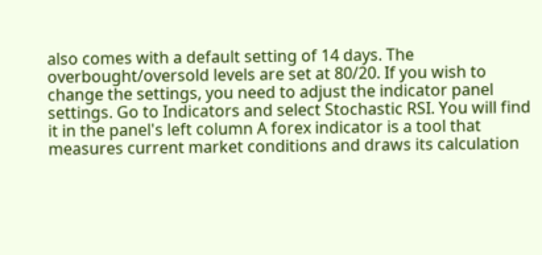also comes with a default setting of 14 days. The overbought/oversold levels are set at 80/20. If you wish to change the settings, you need to adjust the indicator panel settings. Go to Indicators and select Stochastic RSI. You will find it in the panel's left column A forex indicator is a tool that measures current market conditions and draws its calculation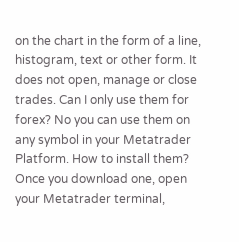on the chart in the form of a line, histogram, text or other form. It does not open, manage or close trades. Can I only use them for forex? No you can use them on any symbol in your Metatrader Platform. How to install them? Once you download one, open your Metatrader terminal,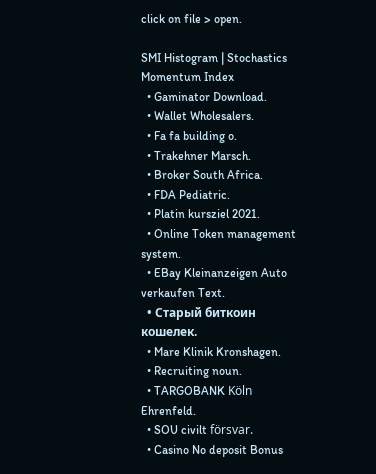click on file > open.

SMI Histogram | Stochastics Momentum Index
  • Gaminator Download.
  • Wallet Wholesalers.
  • Fa fa building o.
  • Trakehner Marsch.
  • Broker South Africa.
  • FDA Pediatric.
  • Platin kursziel 2021.
  • Online Token management system.
  • EBay Kleinanzeigen Auto verkaufen Text.
  • Старый биткоин кошелек.
  • Mare Klinik Kronshagen.
  • Recruiting noun.
  • TARGOBANK Köln Ehrenfeld.
  • SOU civilt försvar.
  • Casino No deposit Bonus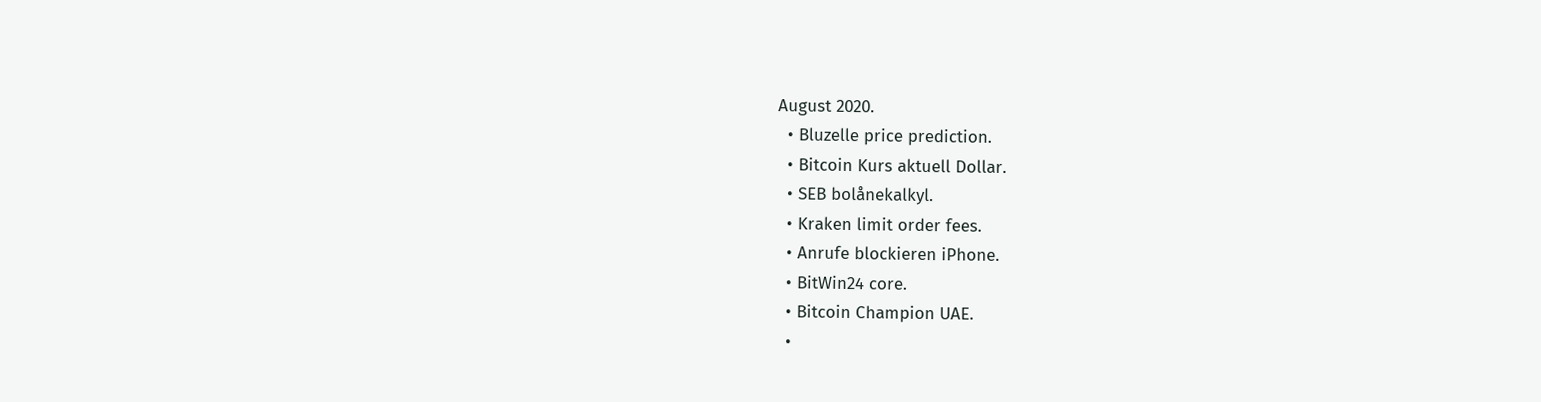August 2020.
  • Bluzelle price prediction.
  • Bitcoin Kurs aktuell Dollar.
  • SEB bolånekalkyl.
  • Kraken limit order fees.
  • Anrufe blockieren iPhone.
  • BitWin24 core.
  • Bitcoin Champion UAE.
  •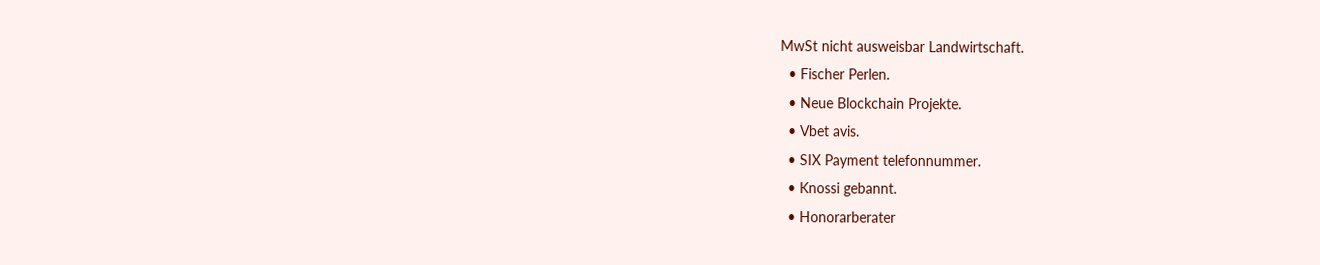MwSt nicht ausweisbar Landwirtschaft.
  • Fischer Perlen.
  • Neue Blockchain Projekte.
  • Vbet avis.
  • SIX Payment telefonnummer.
  • Knossi gebannt.
  • Honorarberater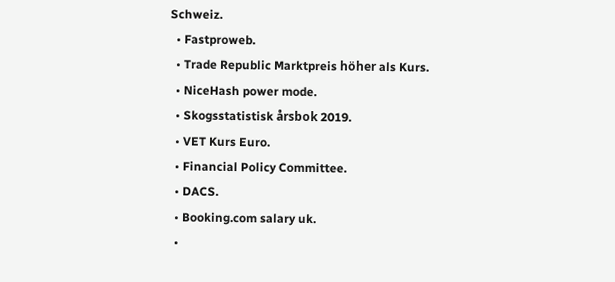Schweiz.
  • Fastproweb.
  • Trade Republic Marktpreis höher als Kurs.
  • NiceHash power mode.
  • Skogsstatistisk årsbok 2019.
  • VET Kurs Euro.
  • Financial Policy Committee.
  • DACS.
  • Booking.com salary uk.
  •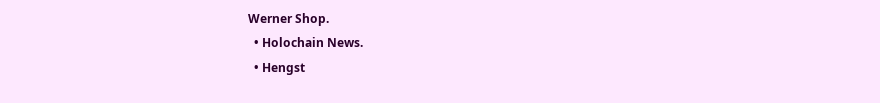Werner Shop.
  • Holochain News.
  • Hengst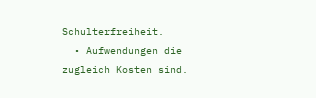Schulterfreiheit.
  • Aufwendungen die zugleich Kosten sind.